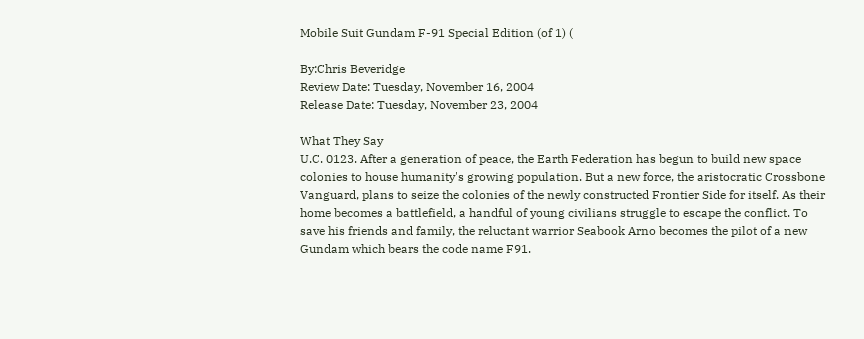Mobile Suit Gundam F-91 Special Edition (of 1) (

By:Chris Beveridge
Review Date: Tuesday, November 16, 2004
Release Date: Tuesday, November 23, 2004

What They Say
U.C. 0123. After a generation of peace, the Earth Federation has begun to build new space colonies to house humanity's growing population. But a new force, the aristocratic Crossbone Vanguard, plans to seize the colonies of the newly constructed Frontier Side for itself. As their home becomes a battlefield, a handful of young civilians struggle to escape the conflict. To save his friends and family, the reluctant warrior Seabook Arno becomes the pilot of a new Gundam which bears the code name F91.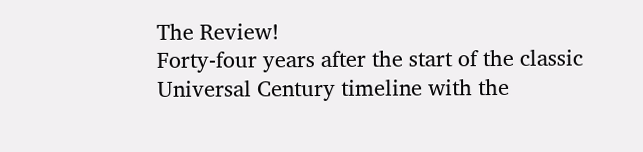The Review!
Forty-four years after the start of the classic Universal Century timeline with the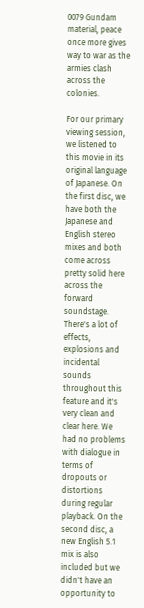0079 Gundam material, peace once more gives way to war as the armies clash across the colonies.

For our primary viewing session, we listened to this movie in its original language of Japanese. On the first disc, we have both the Japanese and English stereo mixes and both come across pretty solid here across the forward soundstage. There's a lot of effects, explosions and incidental sounds throughout this feature and it's very clean and clear here. We had no problems with dialogue in terms of dropouts or distortions during regular playback. On the second disc, a new English 5.1 mix is also included but we didn't have an opportunity to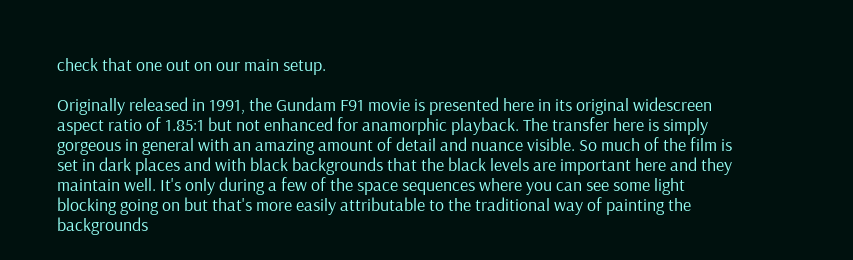check that one out on our main setup.

Originally released in 1991, the Gundam F91 movie is presented here in its original widescreen aspect ratio of 1.85:1 but not enhanced for anamorphic playback. The transfer here is simply gorgeous in general with an amazing amount of detail and nuance visible. So much of the film is set in dark places and with black backgrounds that the black levels are important here and they maintain well. It's only during a few of the space sequences where you can see some light blocking going on but that's more easily attributable to the traditional way of painting the backgrounds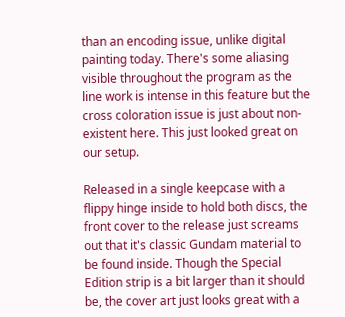than an encoding issue, unlike digital painting today. There's some aliasing visible throughout the program as the line work is intense in this feature but the cross coloration issue is just about non-existent here. This just looked great on our setup.

Released in a single keepcase with a flippy hinge inside to hold both discs, the front cover to the release just screams out that it's classic Gundam material to be found inside. Though the Special Edition strip is a bit larger than it should be, the cover art just looks great with a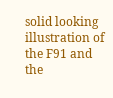solid looking illustration of the F91 and the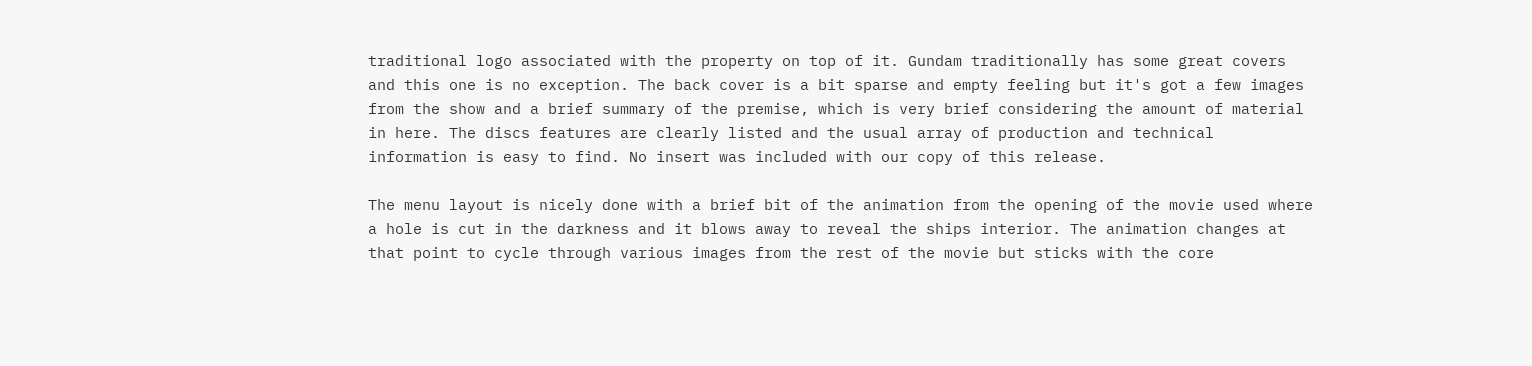traditional logo associated with the property on top of it. Gundam traditionally has some great covers and this one is no exception. The back cover is a bit sparse and empty feeling but it's got a few images from the show and a brief summary of the premise, which is very brief considering the amount of material in here. The discs features are clearly listed and the usual array of production and technical information is easy to find. No insert was included with our copy of this release.

The menu layout is nicely done with a brief bit of the animation from the opening of the movie used where a hole is cut in the darkness and it blows away to reveal the ships interior. The animation changes at that point to cycle through various images from the rest of the movie but sticks with the core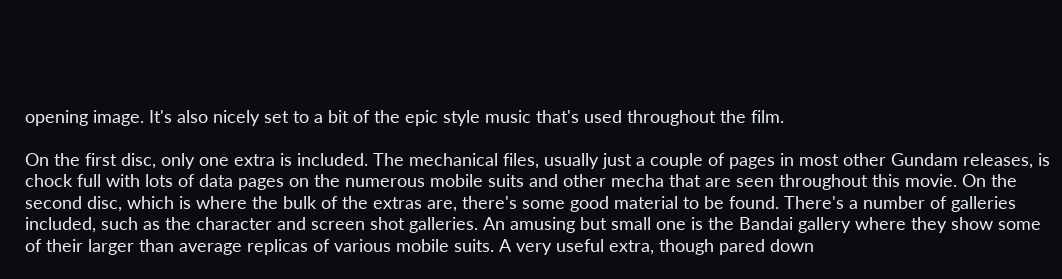opening image. It's also nicely set to a bit of the epic style music that's used throughout the film.

On the first disc, only one extra is included. The mechanical files, usually just a couple of pages in most other Gundam releases, is chock full with lots of data pages on the numerous mobile suits and other mecha that are seen throughout this movie. On the second disc, which is where the bulk of the extras are, there's some good material to be found. There's a number of galleries included, such as the character and screen shot galleries. An amusing but small one is the Bandai gallery where they show some of their larger than average replicas of various mobile suits. A very useful extra, though pared down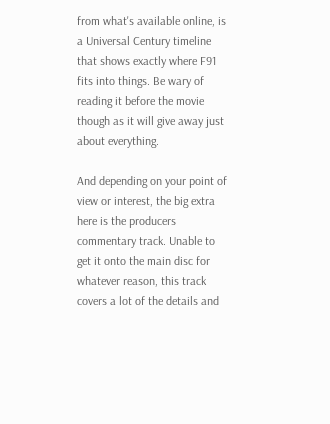from what's available online, is a Universal Century timeline that shows exactly where F91 fits into things. Be wary of reading it before the movie though as it will give away just about everything.

And depending on your point of view or interest, the big extra here is the producers commentary track. Unable to get it onto the main disc for whatever reason, this track covers a lot of the details and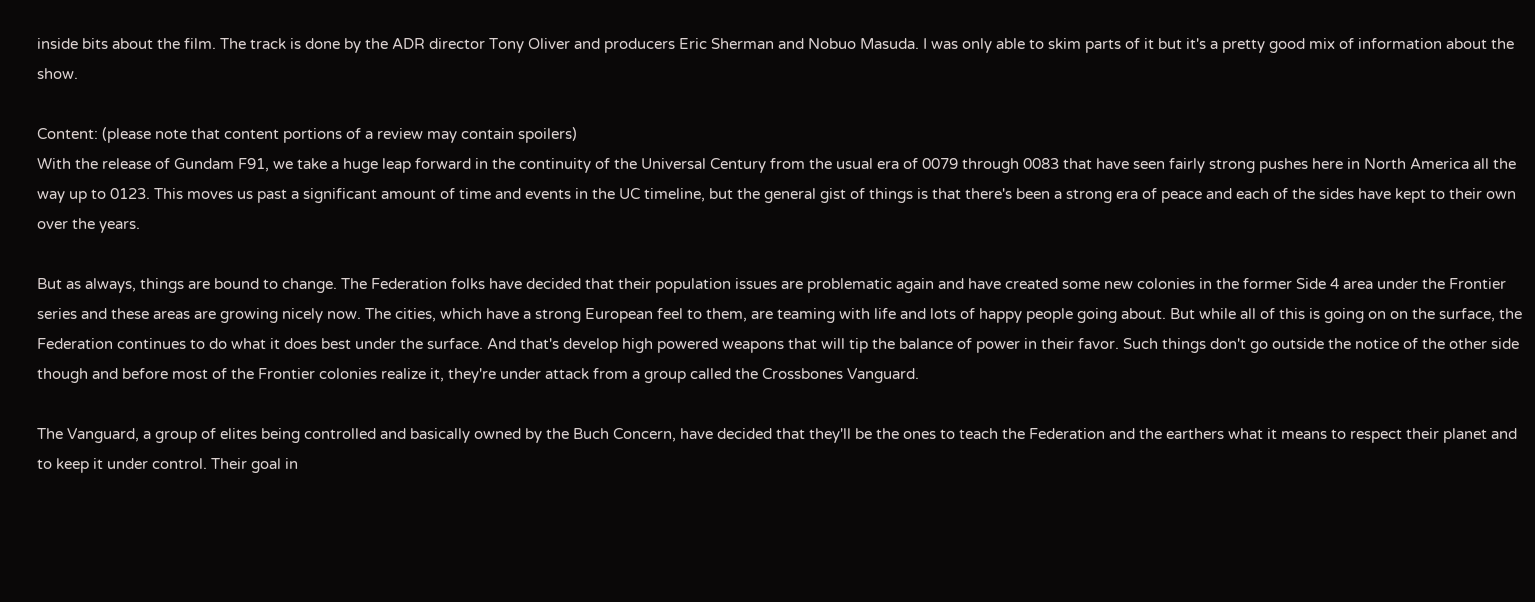inside bits about the film. The track is done by the ADR director Tony Oliver and producers Eric Sherman and Nobuo Masuda. I was only able to skim parts of it but it's a pretty good mix of information about the show.

Content: (please note that content portions of a review may contain spoilers)
With the release of Gundam F91, we take a huge leap forward in the continuity of the Universal Century from the usual era of 0079 through 0083 that have seen fairly strong pushes here in North America all the way up to 0123. This moves us past a significant amount of time and events in the UC timeline, but the general gist of things is that there's been a strong era of peace and each of the sides have kept to their own over the years.

But as always, things are bound to change. The Federation folks have decided that their population issues are problematic again and have created some new colonies in the former Side 4 area under the Frontier series and these areas are growing nicely now. The cities, which have a strong European feel to them, are teaming with life and lots of happy people going about. But while all of this is going on on the surface, the Federation continues to do what it does best under the surface. And that's develop high powered weapons that will tip the balance of power in their favor. Such things don't go outside the notice of the other side though and before most of the Frontier colonies realize it, they're under attack from a group called the Crossbones Vanguard.

The Vanguard, a group of elites being controlled and basically owned by the Buch Concern, have decided that they'll be the ones to teach the Federation and the earthers what it means to respect their planet and to keep it under control. Their goal in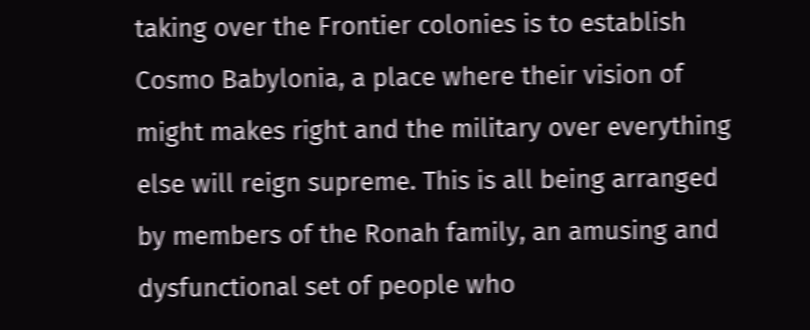taking over the Frontier colonies is to establish Cosmo Babylonia, a place where their vision of might makes right and the military over everything else will reign supreme. This is all being arranged by members of the Ronah family, an amusing and dysfunctional set of people who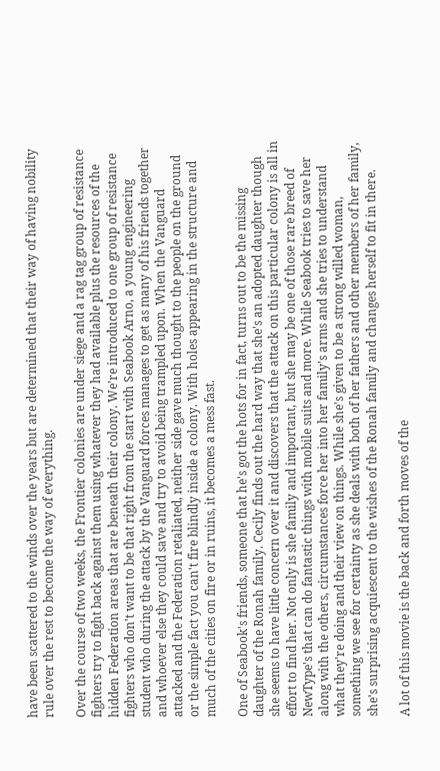have been scattered to the winds over the years but are determined that their way of having nobility rule over the rest to become the way of everything.

Over the course of two weeks, the Frontier colonies are under siege and a rag tag group of resistance fighters try to fight back against them using whatever they had available plus the resources of the hidden Federation areas that are beneath their colony. We're introduced to one group of resistance fighters who don't want to be that right from the start with Seabook Arno, a young engineering student who during the attack by the Vanguard forces manages to get as many of his friends together and whoever else they could save and try to avoid being trampled upon. When the Vanguard attacked and the Federation retaliated, neither side gave much thought to the people on the ground or the simple fact you can't fire blindly inside a colony. With holes appearing in the structure and much of the cities on fire or in ruins, it becomes a mess fast.

One of Seabook's friends, someone that he's got the hots for in fact, turns out to be the missing daughter of the Ronah family. Cecily finds out the hard way that she's an adopted daughter though she seems to have little concern over it and discovers that the attack on this particular colony is all in effort to find her. Not only is she family and important, but she may be one of those rare breed of NewType's that can do fantastic things with mobile suits and more. While Seabook tries to save her along with the others, circumstances force her into her family's arms and she tries to understand what they're doing and their view on things. While she's given to be a strong willed woman, something we see for certainty as she deals with both of her fathers and other members of her family, she's surprising acquiescent to the wishes of the Ronah family and changes herself to fit in there.

A lot of this movie is the back and forth moves of the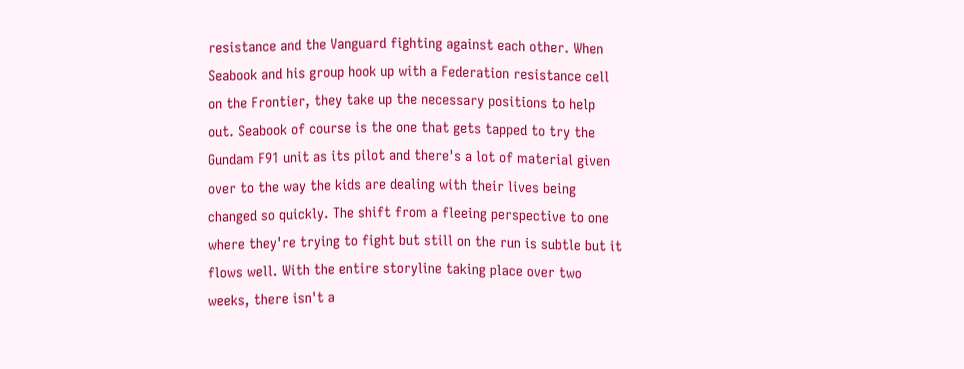resistance and the Vanguard fighting against each other. When Seabook and his group hook up with a Federation resistance cell on the Frontier, they take up the necessary positions to help out. Seabook of course is the one that gets tapped to try the Gundam F91 unit as its pilot and there's a lot of material given over to the way the kids are dealing with their lives being changed so quickly. The shift from a fleeing perspective to one where they're trying to fight but still on the run is subtle but it flows well. With the entire storyline taking place over two weeks, there isn't a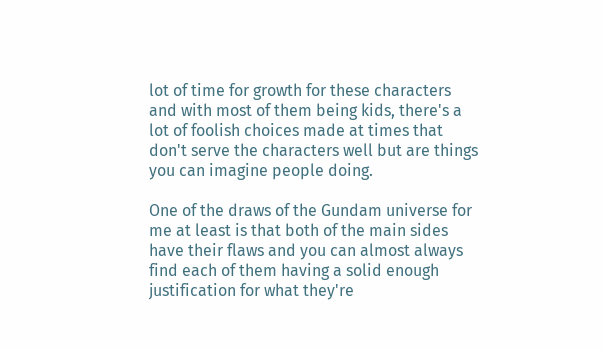lot of time for growth for these characters and with most of them being kids, there's a lot of foolish choices made at times that don't serve the characters well but are things you can imagine people doing.

One of the draws of the Gundam universe for me at least is that both of the main sides have their flaws and you can almost always find each of them having a solid enough justification for what they're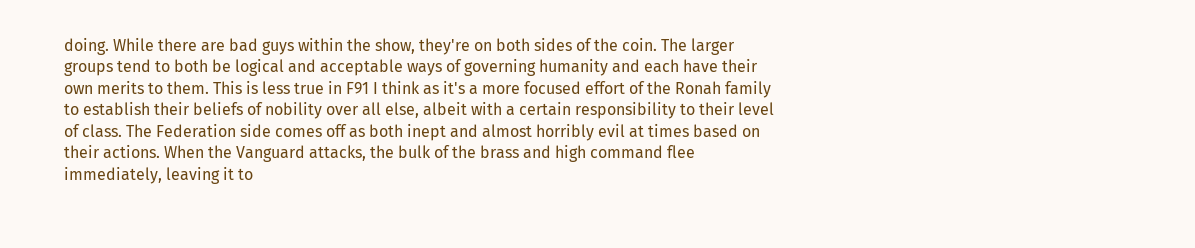doing. While there are bad guys within the show, they're on both sides of the coin. The larger groups tend to both be logical and acceptable ways of governing humanity and each have their own merits to them. This is less true in F91 I think as it's a more focused effort of the Ronah family to establish their beliefs of nobility over all else, albeit with a certain responsibility to their level of class. The Federation side comes off as both inept and almost horribly evil at times based on their actions. When the Vanguard attacks, the bulk of the brass and high command flee immediately, leaving it to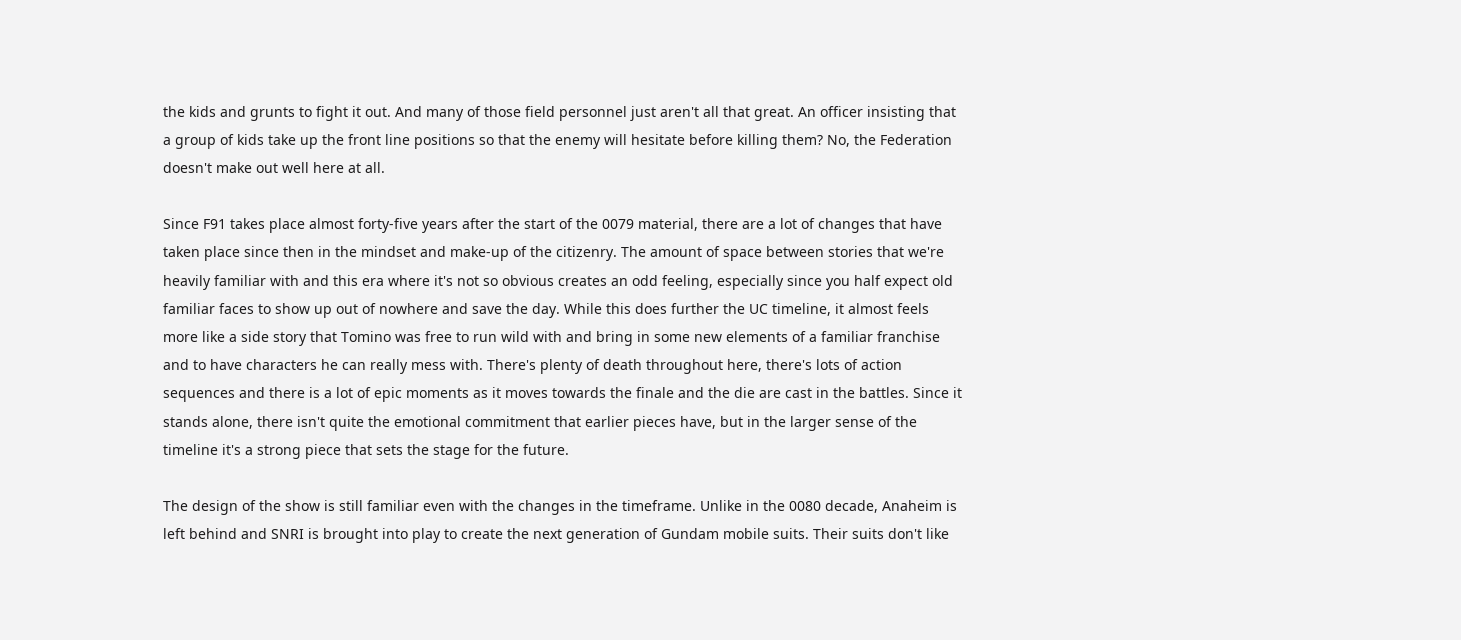the kids and grunts to fight it out. And many of those field personnel just aren't all that great. An officer insisting that a group of kids take up the front line positions so that the enemy will hesitate before killing them? No, the Federation doesn't make out well here at all.

Since F91 takes place almost forty-five years after the start of the 0079 material, there are a lot of changes that have taken place since then in the mindset and make-up of the citizenry. The amount of space between stories that we're heavily familiar with and this era where it's not so obvious creates an odd feeling, especially since you half expect old familiar faces to show up out of nowhere and save the day. While this does further the UC timeline, it almost feels more like a side story that Tomino was free to run wild with and bring in some new elements of a familiar franchise and to have characters he can really mess with. There's plenty of death throughout here, there's lots of action sequences and there is a lot of epic moments as it moves towards the finale and the die are cast in the battles. Since it stands alone, there isn't quite the emotional commitment that earlier pieces have, but in the larger sense of the timeline it's a strong piece that sets the stage for the future.

The design of the show is still familiar even with the changes in the timeframe. Unlike in the 0080 decade, Anaheim is left behind and SNRI is brought into play to create the next generation of Gundam mobile suits. Their suits don't like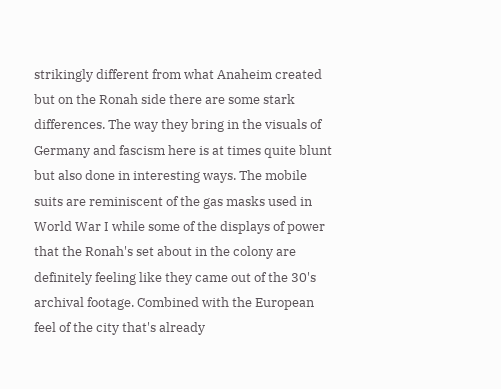strikingly different from what Anaheim created but on the Ronah side there are some stark differences. The way they bring in the visuals of Germany and fascism here is at times quite blunt but also done in interesting ways. The mobile suits are reminiscent of the gas masks used in World War I while some of the displays of power that the Ronah's set about in the colony are definitely feeling like they came out of the 30's archival footage. Combined with the European feel of the city that's already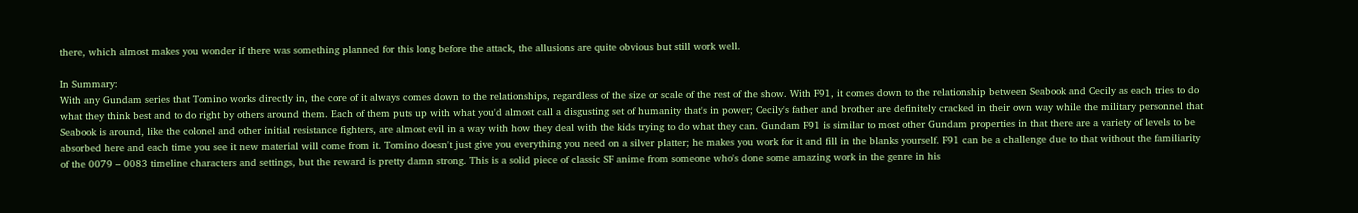there, which almost makes you wonder if there was something planned for this long before the attack, the allusions are quite obvious but still work well.

In Summary:
With any Gundam series that Tomino works directly in, the core of it always comes down to the relationships, regardless of the size or scale of the rest of the show. With F91, it comes down to the relationship between Seabook and Cecily as each tries to do what they think best and to do right by others around them. Each of them puts up with what you'd almost call a disgusting set of humanity that's in power; Cecily's father and brother are definitely cracked in their own way while the military personnel that Seabook is around, like the colonel and other initial resistance fighters, are almost evil in a way with how they deal with the kids trying to do what they can. Gundam F91 is similar to most other Gundam properties in that there are a variety of levels to be absorbed here and each time you see it new material will come from it. Tomino doesn't just give you everything you need on a silver platter; he makes you work for it and fill in the blanks yourself. F91 can be a challenge due to that without the familiarity of the 0079 – 0083 timeline characters and settings, but the reward is pretty damn strong. This is a solid piece of classic SF anime from someone who's done some amazing work in the genre in his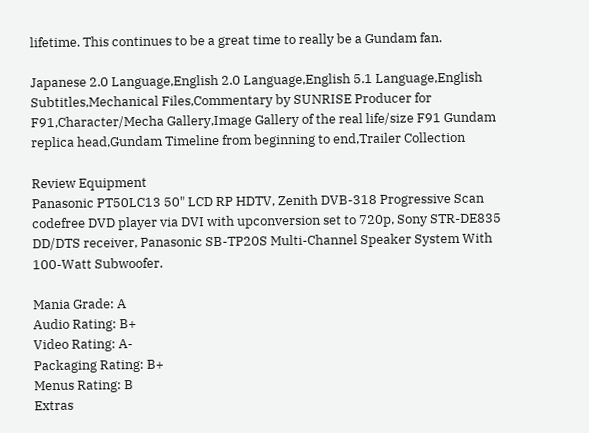lifetime. This continues to be a great time to really be a Gundam fan.

Japanese 2.0 Language,English 2.0 Language,English 5.1 Language,English Subtitles,Mechanical Files,Commentary by SUNRISE Producer for F91,Character/Mecha Gallery,Image Gallery of the real life/size F91 Gundam replica head,Gundam Timeline from beginning to end,Trailer Collection

Review Equipment
Panasonic PT50LC13 50" LCD RP HDTV, Zenith DVB-318 Progressive Scan codefree DVD player via DVI with upconversion set to 720p, Sony STR-DE835 DD/DTS receiver, Panasonic SB-TP20S Multi-Channel Speaker System With 100-Watt Subwoofer.

Mania Grade: A
Audio Rating: B+
Video Rating: A-
Packaging Rating: B+
Menus Rating: B
Extras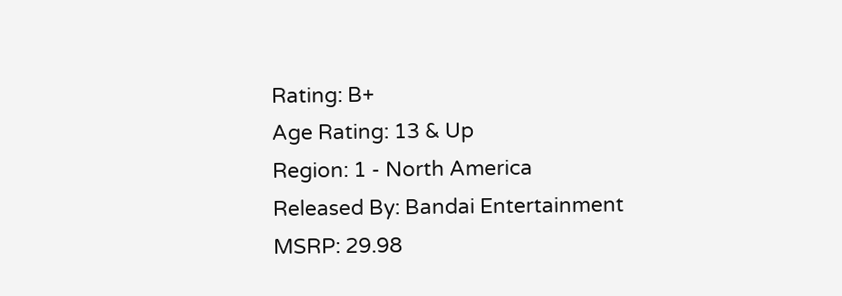Rating: B+
Age Rating: 13 & Up
Region: 1 - North America
Released By: Bandai Entertainment
MSRP: 29.98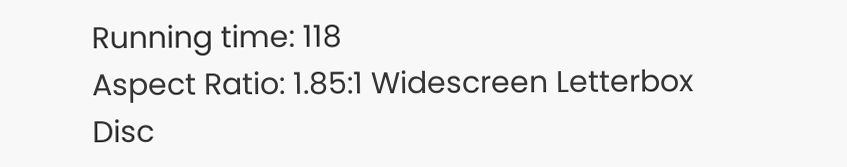Running time: 118
Aspect Ratio: 1.85:1 Widescreen Letterbox
Disc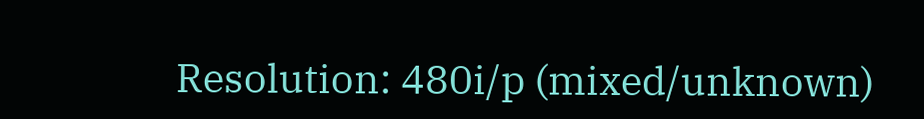Resolution: 480i/p (mixed/unknown)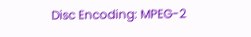Disc Encoding: MPEG-2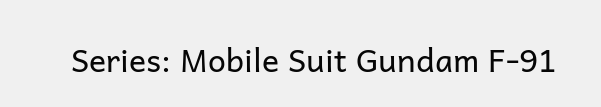Series: Mobile Suit Gundam F-91